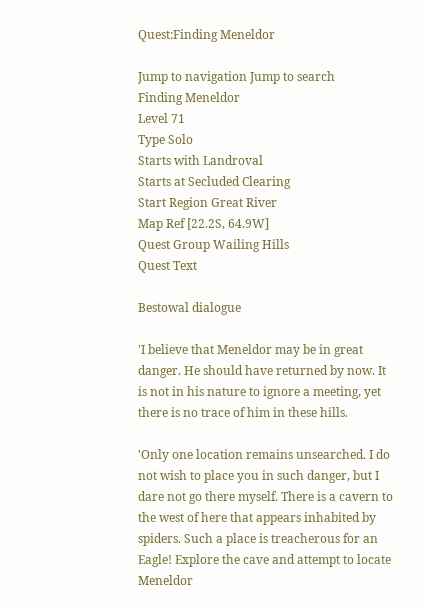Quest:Finding Meneldor

Jump to navigation Jump to search
Finding Meneldor
Level 71
Type Solo
Starts with Landroval
Starts at Secluded Clearing
Start Region Great River
Map Ref [22.2S, 64.9W]
Quest Group Wailing Hills
Quest Text

Bestowal dialogue

'I believe that Meneldor may be in great danger. He should have returned by now. It is not in his nature to ignore a meeting, yet there is no trace of him in these hills.

'Only one location remains unsearched. I do not wish to place you in such danger, but I dare not go there myself. There is a cavern to the west of here that appears inhabited by spiders. Such a place is treacherous for an Eagle! Explore the cave and attempt to locate Meneldor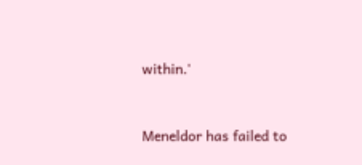within.'


Meneldor has failed to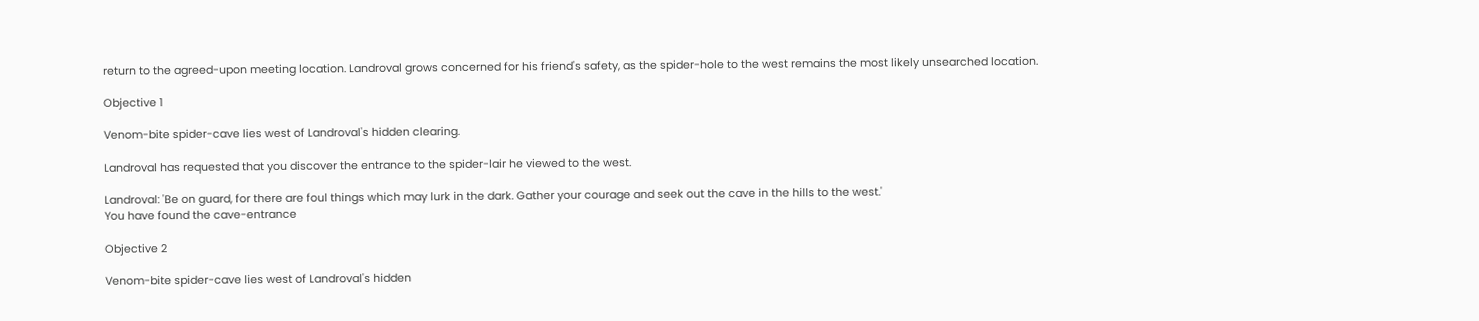return to the agreed-upon meeting location. Landroval grows concerned for his friend's safety, as the spider-hole to the west remains the most likely unsearched location.

Objective 1

Venom-bite spider-cave lies west of Landroval's hidden clearing.

Landroval has requested that you discover the entrance to the spider-lair he viewed to the west.

Landroval: 'Be on guard, for there are foul things which may lurk in the dark. Gather your courage and seek out the cave in the hills to the west.'
You have found the cave-entrance

Objective 2

Venom-bite spider-cave lies west of Landroval's hidden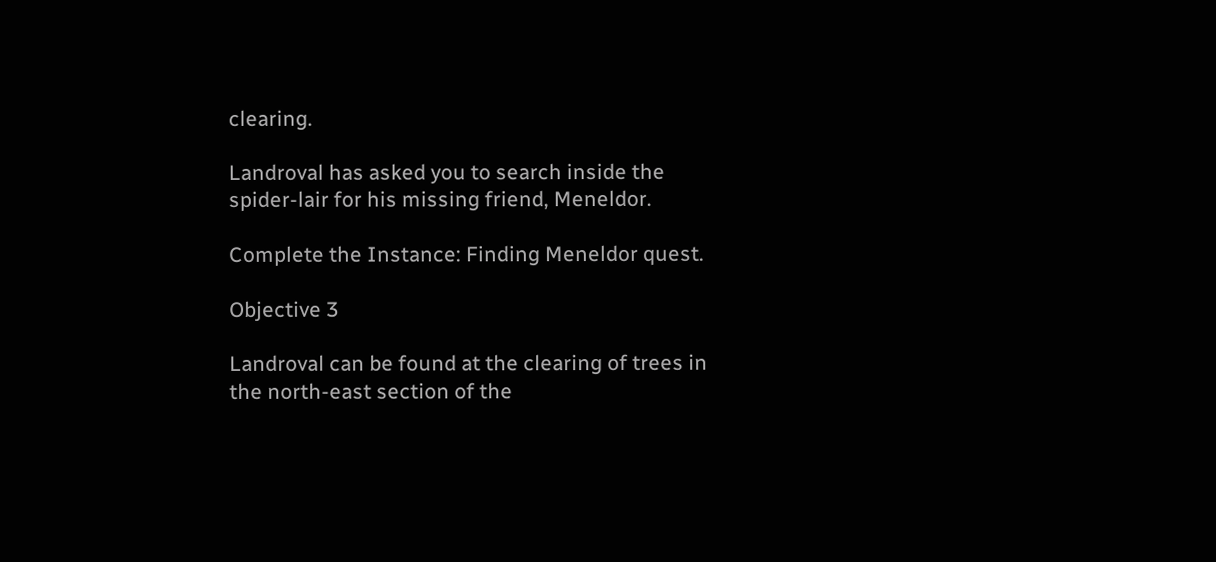clearing.

Landroval has asked you to search inside the spider-lair for his missing friend, Meneldor.

Complete the Instance: Finding Meneldor quest.

Objective 3

Landroval can be found at the clearing of trees in the north-east section of the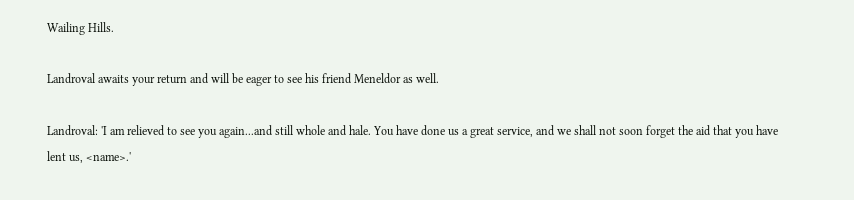Wailing Hills.

Landroval awaits your return and will be eager to see his friend Meneldor as well.

Landroval: 'I am relieved to see you again...and still whole and hale. You have done us a great service, and we shall not soon forget the aid that you have lent us, <name>.'